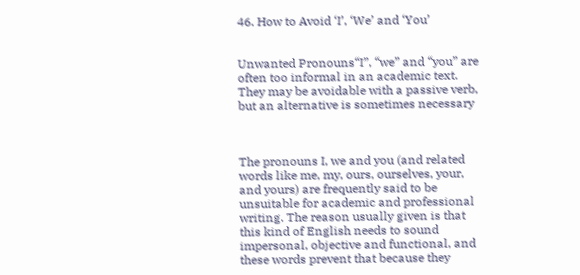46. How to Avoid ‘I’, ‘We’ and ‘You’


Unwanted Pronouns“I”, “we” and “you” are often too informal in an academic text. They may be avoidable with a passive verb, but an alternative is sometimes necessary



The pronouns I, we and you (and related words like me, my, ours, ourselves, your, and yours) are frequently said to be unsuitable for academic and professional writing. The reason usually given is that this kind of English needs to sound impersonal, objective and functional, and these words prevent that because they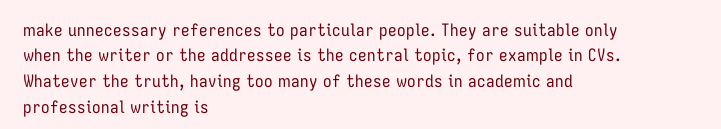make unnecessary references to particular people. They are suitable only when the writer or the addressee is the central topic, for example in CVs. Whatever the truth, having too many of these words in academic and professional writing is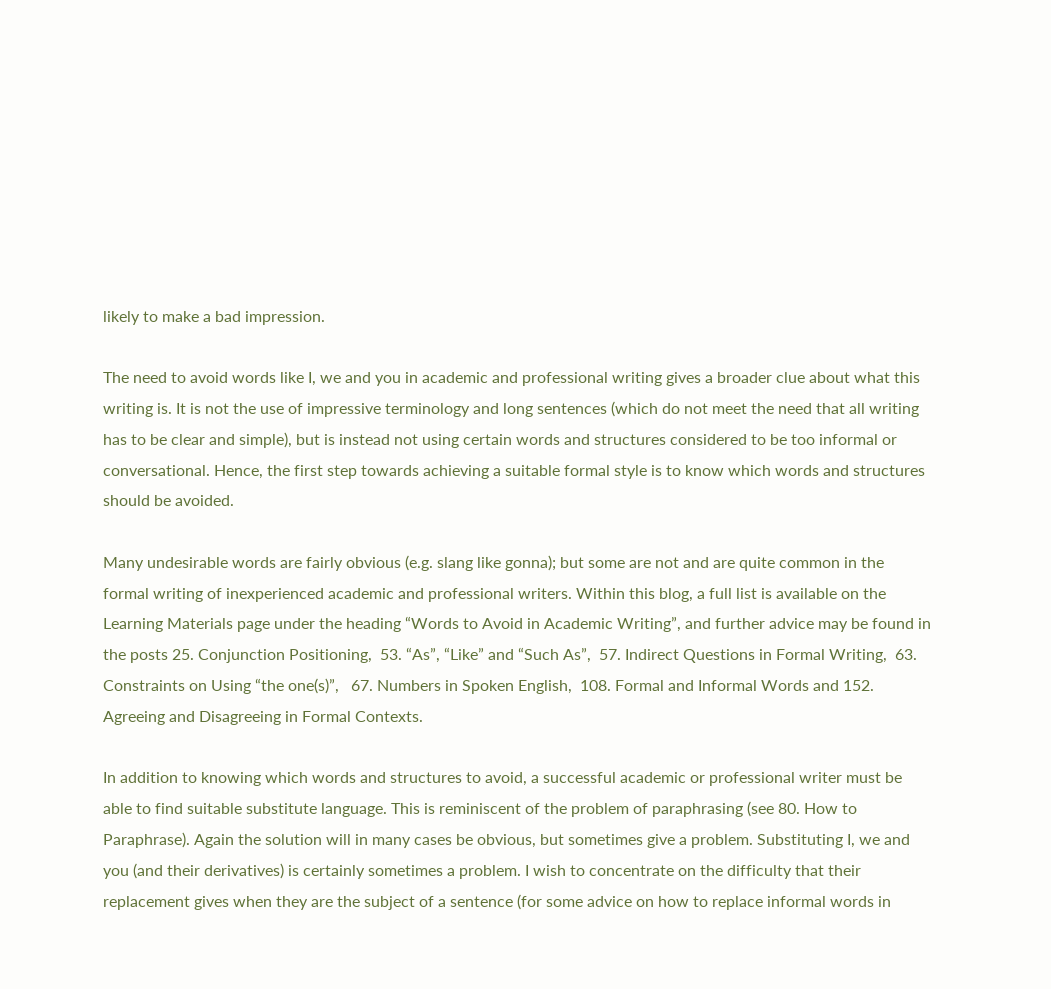likely to make a bad impression.

The need to avoid words like I, we and you in academic and professional writing gives a broader clue about what this writing is. It is not the use of impressive terminology and long sentences (which do not meet the need that all writing has to be clear and simple), but is instead not using certain words and structures considered to be too informal or conversational. Hence, the first step towards achieving a suitable formal style is to know which words and structures should be avoided.

Many undesirable words are fairly obvious (e.g. slang like gonna); but some are not and are quite common in the formal writing of inexperienced academic and professional writers. Within this blog, a full list is available on the Learning Materials page under the heading “Words to Avoid in Academic Writing”, and further advice may be found in the posts 25. Conjunction Positioning,  53. “As”, “Like” and “Such As”,  57. Indirect Questions in Formal Writing,  63. Constraints on Using “the one(s)”,   67. Numbers in Spoken English,  108. Formal and Informal Words and 152. Agreeing and Disagreeing in Formal Contexts.

In addition to knowing which words and structures to avoid, a successful academic or professional writer must be able to find suitable substitute language. This is reminiscent of the problem of paraphrasing (see 80. How to Paraphrase). Again the solution will in many cases be obvious, but sometimes give a problem. Substituting I, we and you (and their derivatives) is certainly sometimes a problem. I wish to concentrate on the difficulty that their replacement gives when they are the subject of a sentence (for some advice on how to replace informal words in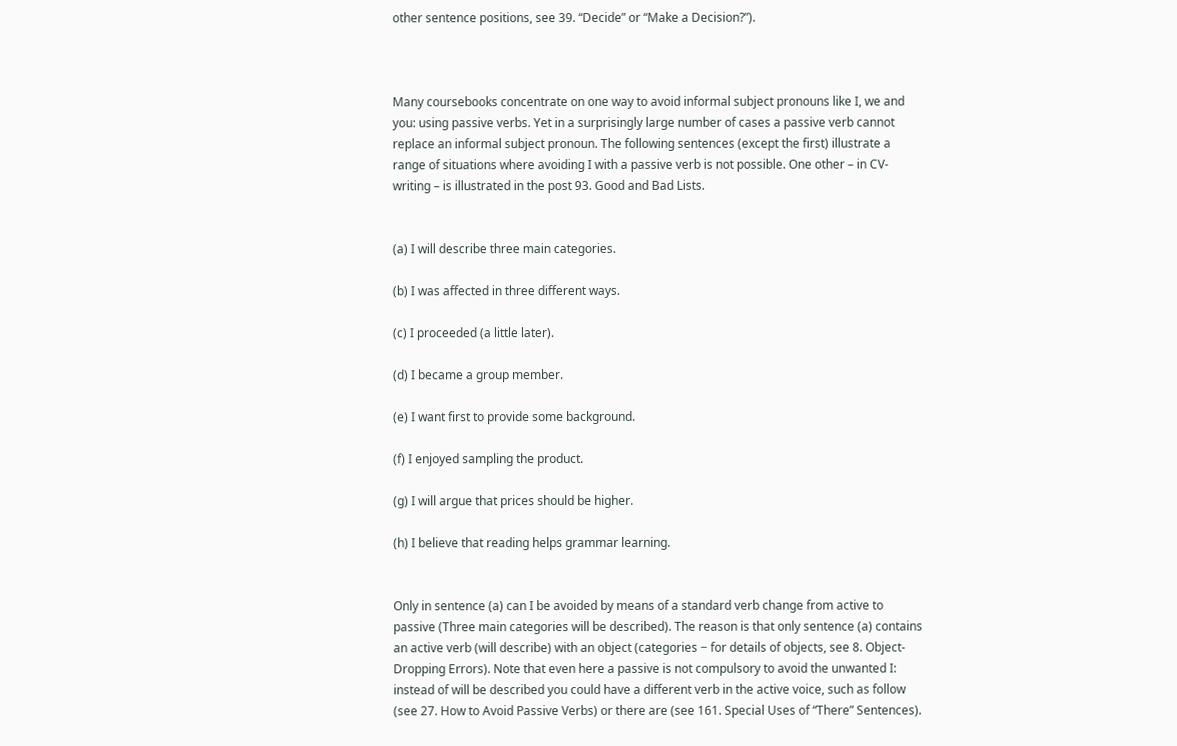other sentence positions, see 39. “Decide” or “Make a Decision?”).



Many coursebooks concentrate on one way to avoid informal subject pronouns like I, we and you: using passive verbs. Yet in a surprisingly large number of cases a passive verb cannot replace an informal subject pronoun. The following sentences (except the first) illustrate a range of situations where avoiding I with a passive verb is not possible. One other – in CV-writing – is illustrated in the post 93. Good and Bad Lists.


(a) I will describe three main categories.

(b) I was affected in three different ways.

(c) I proceeded (a little later).

(d) I became a group member.

(e) I want first to provide some background.

(f) I enjoyed sampling the product.

(g) I will argue that prices should be higher.

(h) I believe that reading helps grammar learning.


Only in sentence (a) can I be avoided by means of a standard verb change from active to passive (Three main categories will be described). The reason is that only sentence (a) contains an active verb (will describe) with an object (categories − for details of objects, see 8. Object-Dropping Errors). Note that even here a passive is not compulsory to avoid the unwanted I: instead of will be described you could have a different verb in the active voice, such as follow (see 27. How to Avoid Passive Verbs) or there are (see 161. Special Uses of “There” Sentences).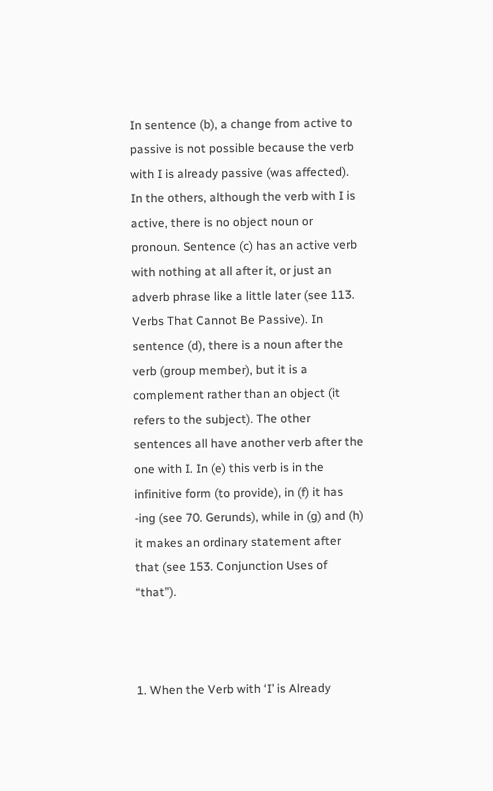In sentence (b), a change from active to passive is not possible because the verb with I is already passive (was affected). In the others, although the verb with I is active, there is no object noun or pronoun. Sentence (c) has an active verb with nothing at all after it, or just an adverb phrase like a little later (see 113. Verbs That Cannot Be Passive). In sentence (d), there is a noun after the verb (group member), but it is a complement rather than an object (it refers to the subject). The other sentences all have another verb after the one with I. In (e) this verb is in the infinitive form (to provide), in (f) it has -ing (see 70. Gerunds), while in (g) and (h) it makes an ordinary statement after that (see 153. Conjunction Uses of “that”).



1. When the Verb with ‘I’ is Already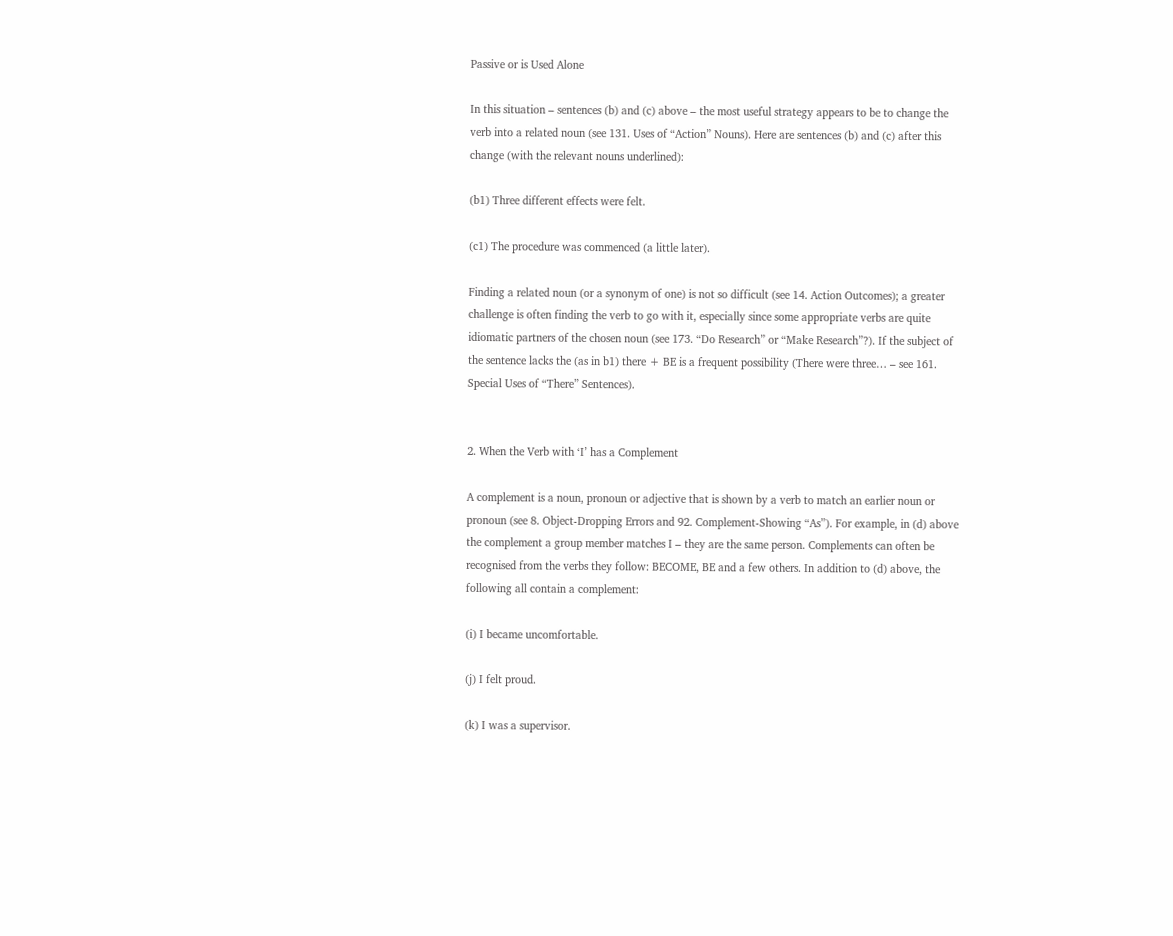Passive or is Used Alone

In this situation – sentences (b) and (c) above – the most useful strategy appears to be to change the verb into a related noun (see 131. Uses of “Action” Nouns). Here are sentences (b) and (c) after this change (with the relevant nouns underlined):

(b1) Three different effects were felt.

(c1) The procedure was commenced (a little later).

Finding a related noun (or a synonym of one) is not so difficult (see 14. Action Outcomes); a greater challenge is often finding the verb to go with it, especially since some appropriate verbs are quite idiomatic partners of the chosen noun (see 173. “Do Research” or “Make Research”?). If the subject of the sentence lacks the (as in b1) there + BE is a frequent possibility (There were three… – see 161. Special Uses of “There” Sentences).


2. When the Verb with ‘I’ has a Complement

A complement is a noun, pronoun or adjective that is shown by a verb to match an earlier noun or pronoun (see 8. Object-Dropping Errors and 92. Complement-Showing “As”). For example, in (d) above the complement a group member matches I – they are the same person. Complements can often be recognised from the verbs they follow: BECOME, BE and a few others. In addition to (d) above, the following all contain a complement:

(i) I became uncomfortable.

(j) I felt proud.

(k) I was a supervisor.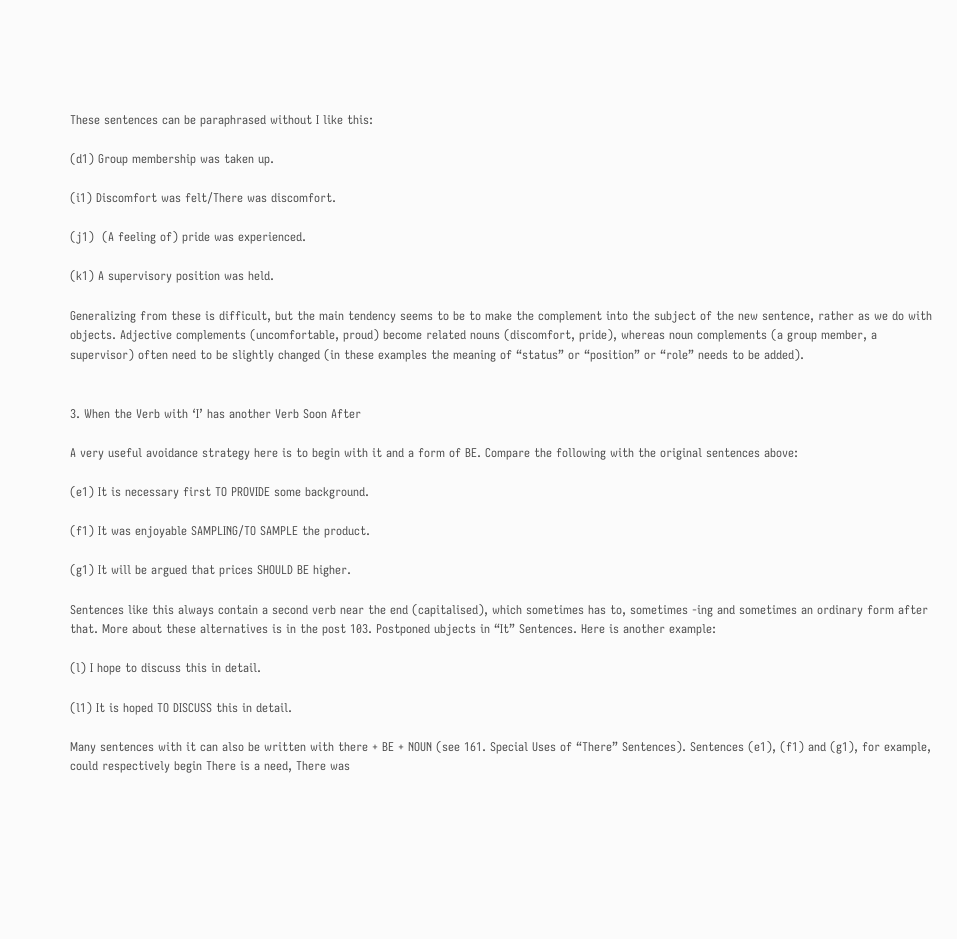These sentences can be paraphrased without I like this:

(d1) Group membership was taken up.

(i1) Discomfort was felt/There was discomfort.

(j1)  (A feeling of) pride was experienced.

(k1) A supervisory position was held.

Generalizing from these is difficult, but the main tendency seems to be to make the complement into the subject of the new sentence, rather as we do with objects. Adjective complements (uncomfortable, proud) become related nouns (discomfort, pride), whereas noun complements (a group member, a supervisor) often need to be slightly changed (in these examples the meaning of “status” or “position” or “role” needs to be added).


3. When the Verb with ‘I’ has another Verb Soon After

A very useful avoidance strategy here is to begin with it and a form of BE. Compare the following with the original sentences above:

(e1) It is necessary first TO PROVIDE some background.

(f1) It was enjoyable SAMPLING/TO SAMPLE the product.

(g1) It will be argued that prices SHOULD BE higher.

Sentences like this always contain a second verb near the end (capitalised), which sometimes has to, sometimes -ing and sometimes an ordinary form after that. More about these alternatives is in the post 103. Postponed ubjects in “It” Sentences. Here is another example:

(l) I hope to discuss this in detail.

(l1) It is hoped TO DISCUSS this in detail.

Many sentences with it can also be written with there + BE + NOUN (see 161. Special Uses of “There” Sentences). Sentences (e1), (f1) and (g1), for example, could respectively begin There is a need, There was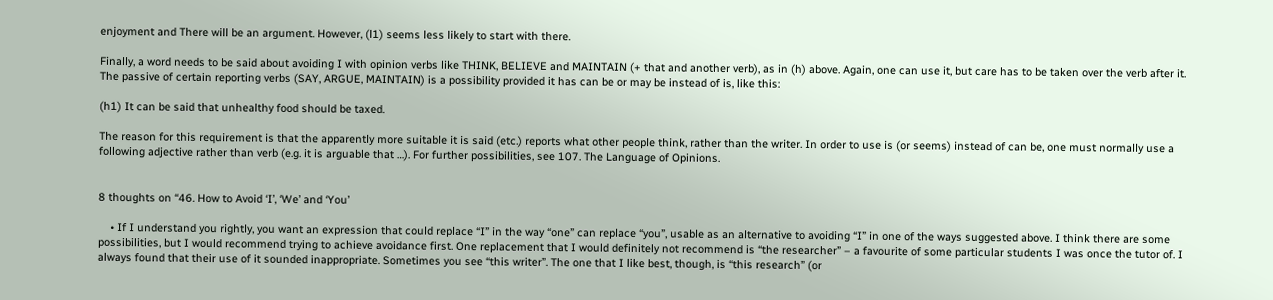enjoyment and There will be an argument. However, (l1) seems less likely to start with there.

Finally, a word needs to be said about avoiding I with opinion verbs like THINK, BELIEVE and MAINTAIN (+ that and another verb), as in (h) above. Again, one can use it, but care has to be taken over the verb after it. The passive of certain reporting verbs (SAY, ARGUE, MAINTAIN) is a possibility provided it has can be or may be instead of is, like this:

(h1) It can be said that unhealthy food should be taxed.

The reason for this requirement is that the apparently more suitable it is said (etc.) reports what other people think, rather than the writer. In order to use is (or seems) instead of can be, one must normally use a following adjective rather than verb (e.g. it is arguable that …). For further possibilities, see 107. The Language of Opinions.


8 thoughts on “46. How to Avoid ‘I’, ‘We’ and ‘You’

    • If I understand you rightly, you want an expression that could replace “I” in the way “one” can replace “you”, usable as an alternative to avoiding “I” in one of the ways suggested above. I think there are some possibilities, but I would recommend trying to achieve avoidance first. One replacement that I would definitely not recommend is “the researcher” – a favourite of some particular students I was once the tutor of. I always found that their use of it sounded inappropriate. Sometimes you see “this writer”. The one that I like best, though, is “this research” (or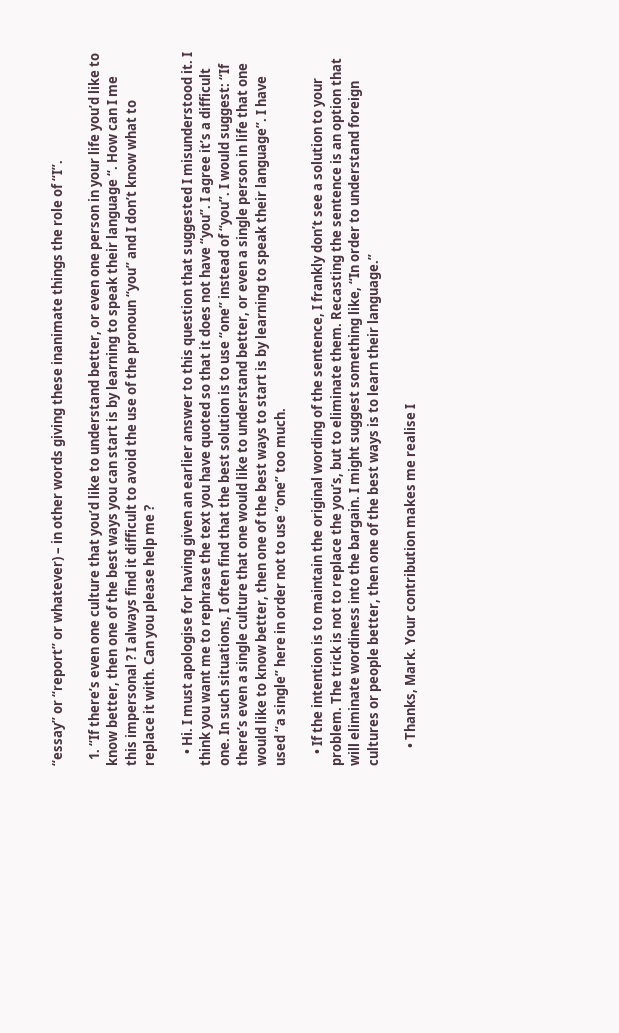“essay” or “report” or whatever) – in other words giving these inanimate things the role of “I”.

  1. “If there’s even one culture that you’d like to understand better, or even one person in your life you’d like to know better, then one of the best ways you can start is by learning to speak their language “. How can I me this impersonal ? I always find it difficult to avoid the use of the pronoun “you” and I don’t know what to replace it with. Can you please help me ?

    • Hi. I must apologise for having given an earlier answer to this question that suggested I misunderstood it. I think you want me to rephrase the text you have quoted so that it does not have “you”. I agree it’s a difficult one. In such situations, I often find that the best solution is to use “one” instead of “you”. I would suggest: “If there’s even a single culture that one would like to understand better, or even a single person in life that one would like to know better, then one of the best ways to start is by learning to speak their language”. I have used “a single” here in order not to use “one” too much.

    • If the intention is to maintain the original wording of the sentence, I frankly don’t see a solution to your problem. The trick is not to replace the you’s, but to eliminate them. Recasting the sentence is an option that will eliminate wordiness into the bargain. I might suggest something like, “In order to understand foreign cultures or people better, then one of the best ways is to learn their language.”

      • Thanks, Mark. Your contribution makes me realise I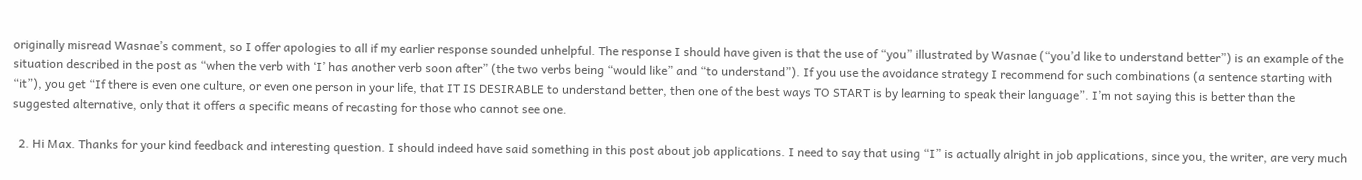originally misread Wasnae’s comment, so I offer apologies to all if my earlier response sounded unhelpful. The response I should have given is that the use of “you” illustrated by Wasnae (“you’d like to understand better”) is an example of the situation described in the post as “when the verb with ‘I’ has another verb soon after” (the two verbs being “would like” and “to understand”). If you use the avoidance strategy I recommend for such combinations (a sentence starting with “it”), you get “If there is even one culture, or even one person in your life, that IT IS DESIRABLE to understand better, then one of the best ways TO START is by learning to speak their language”. I’m not saying this is better than the suggested alternative, only that it offers a specific means of recasting for those who cannot see one.

  2. Hi Max. Thanks for your kind feedback and interesting question. I should indeed have said something in this post about job applications. I need to say that using “I” is actually alright in job applications, since you, the writer, are very much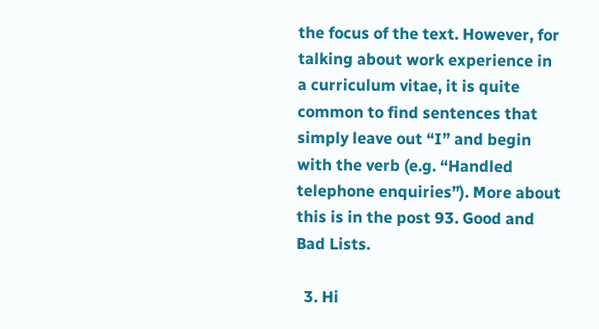the focus of the text. However, for talking about work experience in a curriculum vitae, it is quite common to find sentences that simply leave out “I” and begin with the verb (e.g. “Handled telephone enquiries”). More about this is in the post 93. Good and Bad Lists.

  3. Hi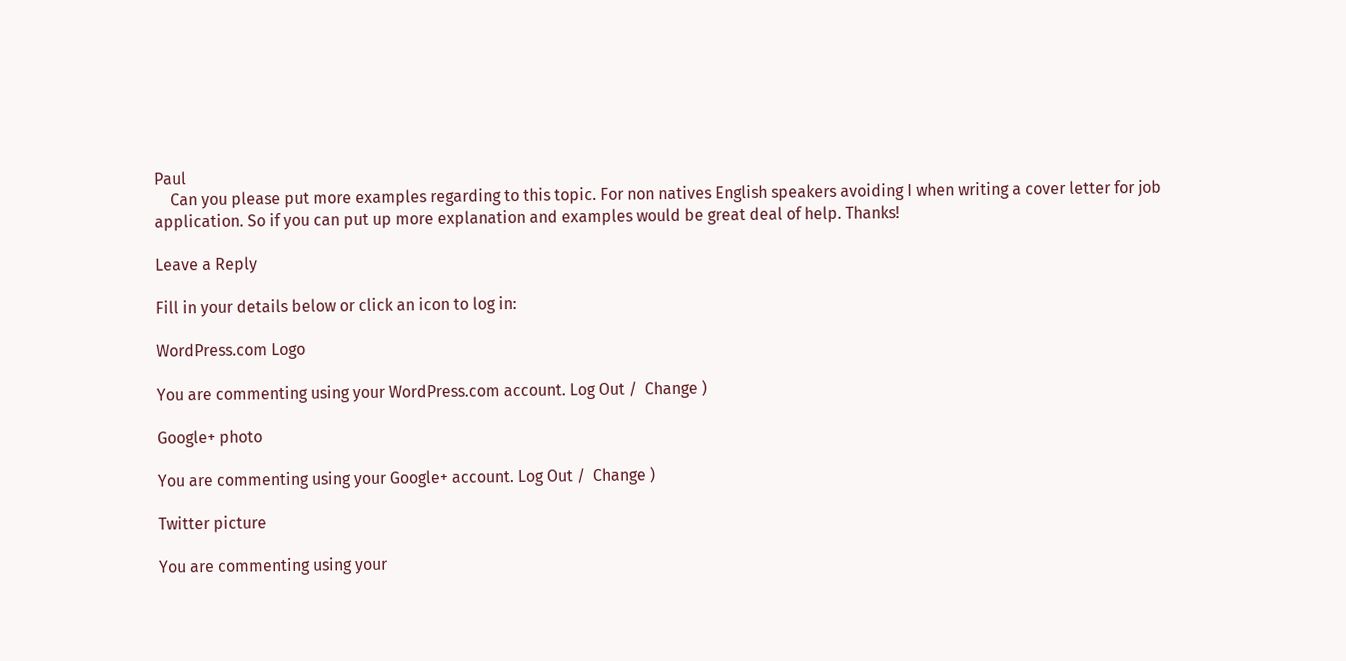Paul
    Can you please put more examples regarding to this topic. For non natives English speakers avoiding I when writing a cover letter for job application. So if you can put up more explanation and examples would be great deal of help. Thanks!

Leave a Reply

Fill in your details below or click an icon to log in:

WordPress.com Logo

You are commenting using your WordPress.com account. Log Out /  Change )

Google+ photo

You are commenting using your Google+ account. Log Out /  Change )

Twitter picture

You are commenting using your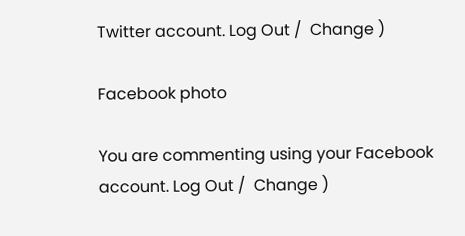Twitter account. Log Out /  Change )

Facebook photo

You are commenting using your Facebook account. Log Out /  Change )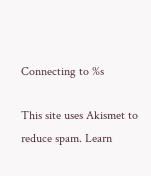Connecting to %s

This site uses Akismet to reduce spam. Learn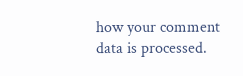how your comment data is processed.